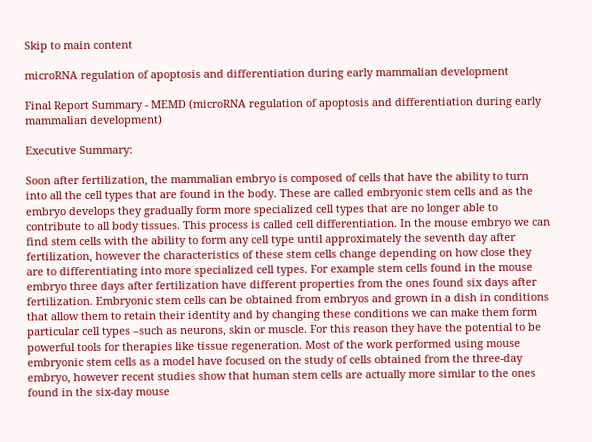Skip to main content

microRNA regulation of apoptosis and differentiation during early mammalian development

Final Report Summary - MEMD (microRNA regulation of apoptosis and differentiation during early mammalian development)

Executive Summary:

Soon after fertilization, the mammalian embryo is composed of cells that have the ability to turn into all the cell types that are found in the body. These are called embryonic stem cells and as the embryo develops they gradually form more specialized cell types that are no longer able to contribute to all body tissues. This process is called cell differentiation. In the mouse embryo we can find stem cells with the ability to form any cell type until approximately the seventh day after fertilization, however the characteristics of these stem cells change depending on how close they are to differentiating into more specialized cell types. For example stem cells found in the mouse embryo three days after fertilization have different properties from the ones found six days after fertilization. Embryonic stem cells can be obtained from embryos and grown in a dish in conditions that allow them to retain their identity and by changing these conditions we can make them form particular cell types –such as neurons, skin or muscle. For this reason they have the potential to be powerful tools for therapies like tissue regeneration. Most of the work performed using mouse embryonic stem cells as a model have focused on the study of cells obtained from the three-day embryo, however recent studies show that human stem cells are actually more similar to the ones found in the six-day mouse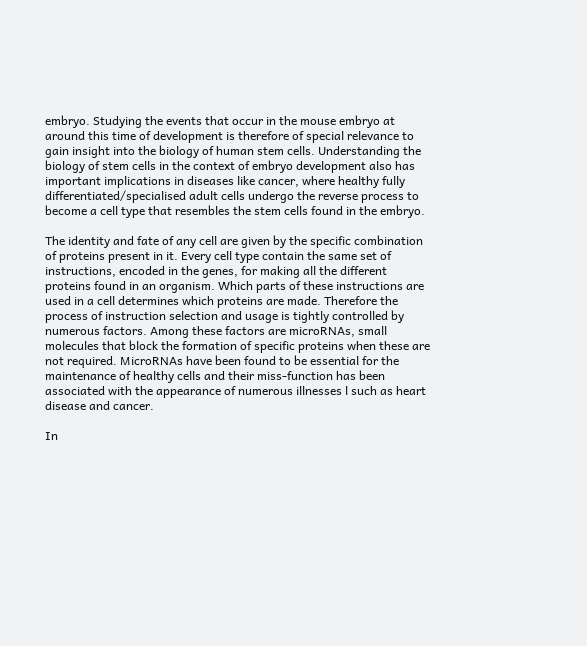embryo. Studying the events that occur in the mouse embryo at around this time of development is therefore of special relevance to gain insight into the biology of human stem cells. Understanding the biology of stem cells in the context of embryo development also has important implications in diseases like cancer, where healthy fully differentiated/specialised adult cells undergo the reverse process to become a cell type that resembles the stem cells found in the embryo.

The identity and fate of any cell are given by the specific combination of proteins present in it. Every cell type contain the same set of instructions, encoded in the genes, for making all the different proteins found in an organism. Which parts of these instructions are used in a cell determines which proteins are made. Therefore the process of instruction selection and usage is tightly controlled by numerous factors. Among these factors are microRNAs, small molecules that block the formation of specific proteins when these are not required. MicroRNAs have been found to be essential for the maintenance of healthy cells and their miss-function has been associated with the appearance of numerous illnesses l such as heart disease and cancer.

In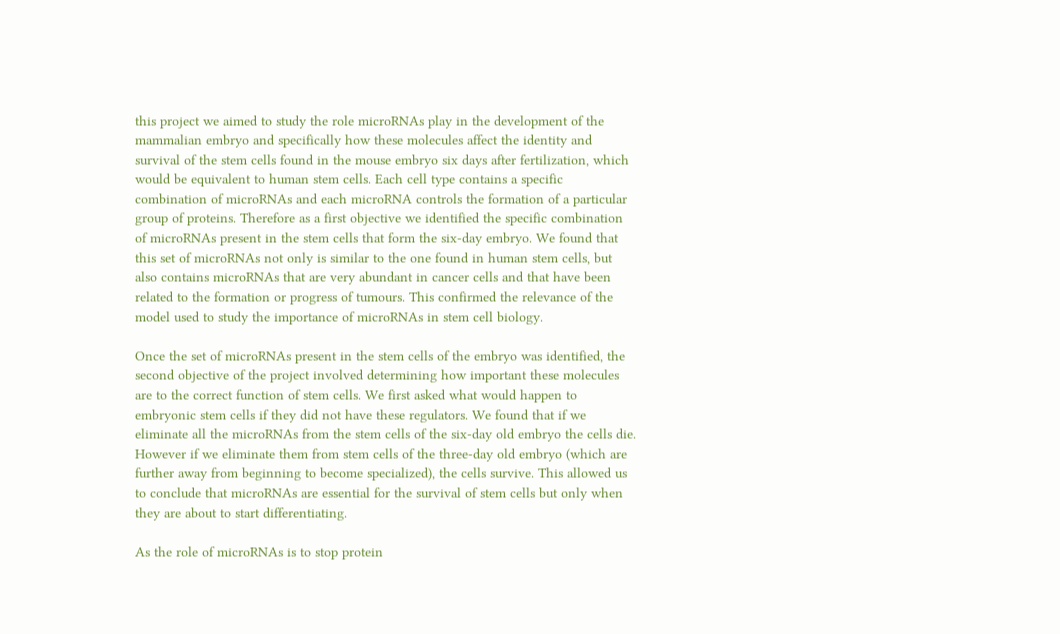this project we aimed to study the role microRNAs play in the development of the mammalian embryo and specifically how these molecules affect the identity and survival of the stem cells found in the mouse embryo six days after fertilization, which would be equivalent to human stem cells. Each cell type contains a specific combination of microRNAs and each microRNA controls the formation of a particular group of proteins. Therefore as a first objective we identified the specific combination of microRNAs present in the stem cells that form the six-day embryo. We found that this set of microRNAs not only is similar to the one found in human stem cells, but also contains microRNAs that are very abundant in cancer cells and that have been related to the formation or progress of tumours. This confirmed the relevance of the model used to study the importance of microRNAs in stem cell biology.

Once the set of microRNAs present in the stem cells of the embryo was identified, the second objective of the project involved determining how important these molecules are to the correct function of stem cells. We first asked what would happen to embryonic stem cells if they did not have these regulators. We found that if we eliminate all the microRNAs from the stem cells of the six-day old embryo the cells die. However if we eliminate them from stem cells of the three-day old embryo (which are further away from beginning to become specialized), the cells survive. This allowed us to conclude that microRNAs are essential for the survival of stem cells but only when they are about to start differentiating.

As the role of microRNAs is to stop protein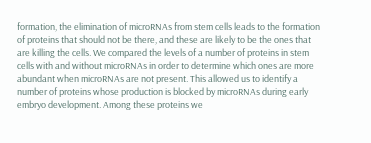formation, the elimination of microRNAs from stem cells leads to the formation of proteins that should not be there, and these are likely to be the ones that are killing the cells. We compared the levels of a number of proteins in stem cells with and without microRNAs in order to determine which ones are more abundant when microRNAs are not present. This allowed us to identify a number of proteins whose production is blocked by microRNAs during early embryo development. Among these proteins we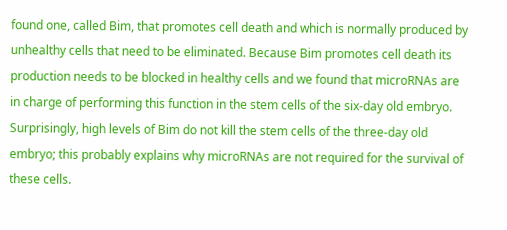found one, called Bim, that promotes cell death and which is normally produced by unhealthy cells that need to be eliminated. Because Bim promotes cell death its production needs to be blocked in healthy cells and we found that microRNAs are in charge of performing this function in the stem cells of the six-day old embryo. Surprisingly, high levels of Bim do not kill the stem cells of the three-day old embryo; this probably explains why microRNAs are not required for the survival of these cells.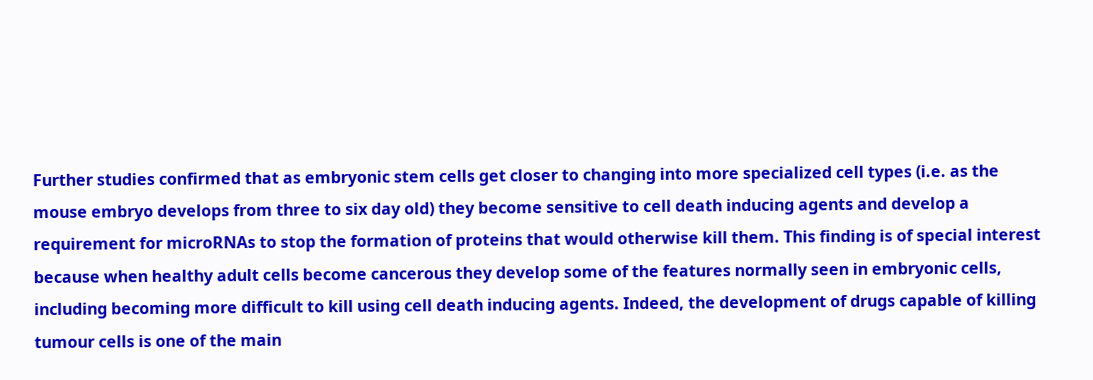Further studies confirmed that as embryonic stem cells get closer to changing into more specialized cell types (i.e. as the mouse embryo develops from three to six day old) they become sensitive to cell death inducing agents and develop a requirement for microRNAs to stop the formation of proteins that would otherwise kill them. This finding is of special interest because when healthy adult cells become cancerous they develop some of the features normally seen in embryonic cells, including becoming more difficult to kill using cell death inducing agents. Indeed, the development of drugs capable of killing tumour cells is one of the main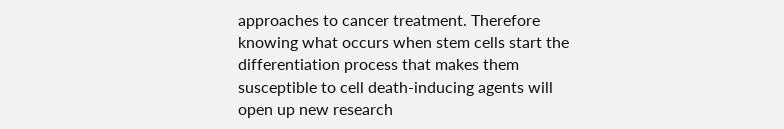approaches to cancer treatment. Therefore knowing what occurs when stem cells start the differentiation process that makes them susceptible to cell death-inducing agents will open up new research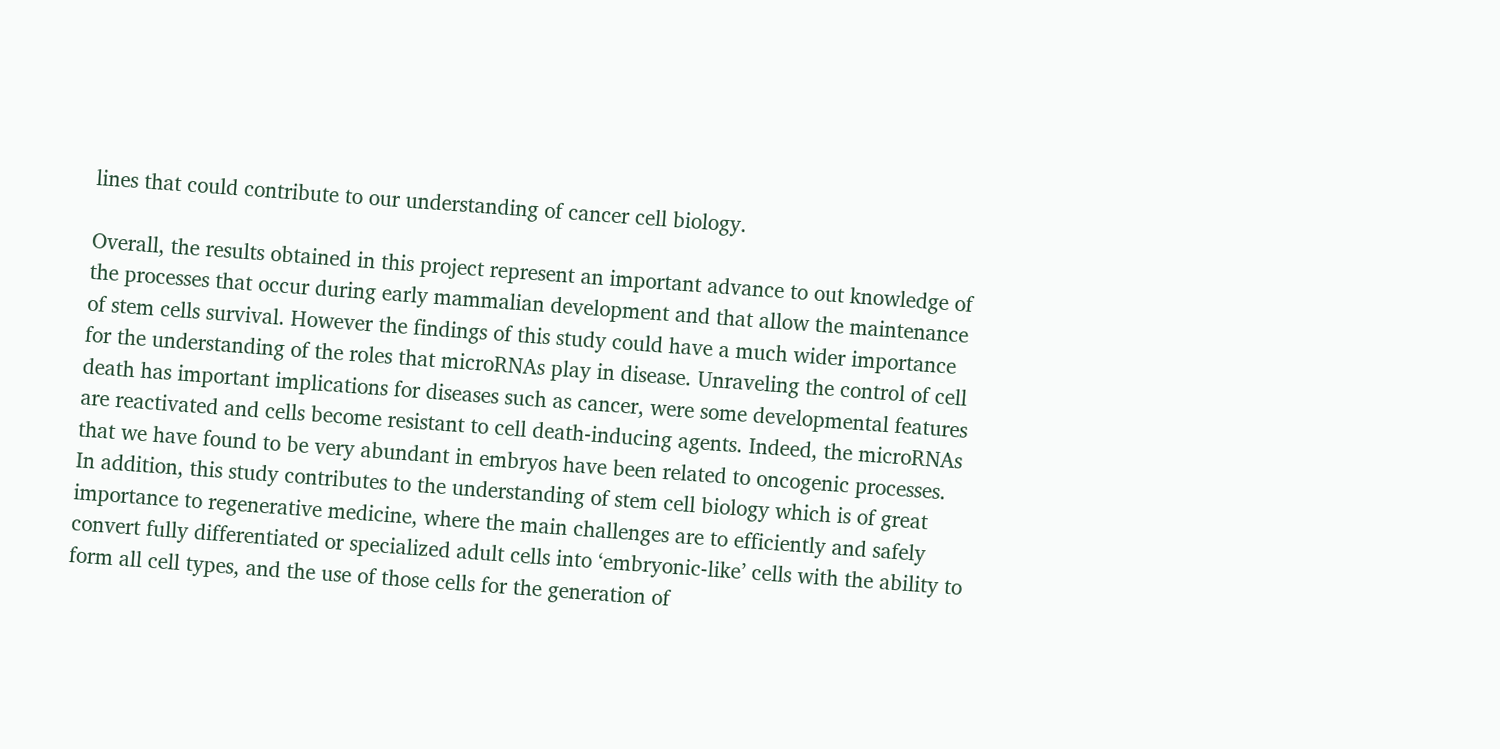lines that could contribute to our understanding of cancer cell biology.

Overall, the results obtained in this project represent an important advance to out knowledge of the processes that occur during early mammalian development and that allow the maintenance of stem cells survival. However the findings of this study could have a much wider importance for the understanding of the roles that microRNAs play in disease. Unraveling the control of cell death has important implications for diseases such as cancer, were some developmental features are reactivated and cells become resistant to cell death-inducing agents. Indeed, the microRNAs that we have found to be very abundant in embryos have been related to oncogenic processes. In addition, this study contributes to the understanding of stem cell biology which is of great importance to regenerative medicine, where the main challenges are to efficiently and safely convert fully differentiated or specialized adult cells into ‘embryonic-like’ cells with the ability to form all cell types, and the use of those cells for the generation of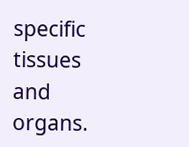specific tissues and organs.